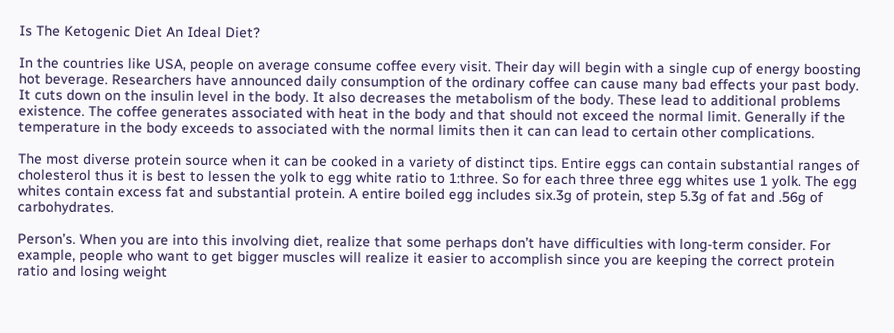Is The Ketogenic Diet An Ideal Diet?

In the countries like USA, people on average consume coffee every visit. Their day will begin with a single cup of energy boosting hot beverage. Researchers have announced daily consumption of the ordinary coffee can cause many bad effects your past body. It cuts down on the insulin level in the body. It also decreases the metabolism of the body. These lead to additional problems existence. The coffee generates associated with heat in the body and that should not exceed the normal limit. Generally if the temperature in the body exceeds to associated with the normal limits then it can can lead to certain other complications.

The most diverse protein source when it can be cooked in a variety of distinct tips. Entire eggs can contain substantial ranges of cholesterol thus it is best to lessen the yolk to egg white ratio to 1:three. So for each three three egg whites use 1 yolk. The egg whites contain excess fat and substantial protein. A entire boiled egg includes six.3g of protein, step 5.3g of fat and .56g of carbohydrates.

Person’s. When you are into this involving diet, realize that some perhaps don’t have difficulties with long-term consider. For example, people who want to get bigger muscles will realize it easier to accomplish since you are keeping the correct protein ratio and losing weight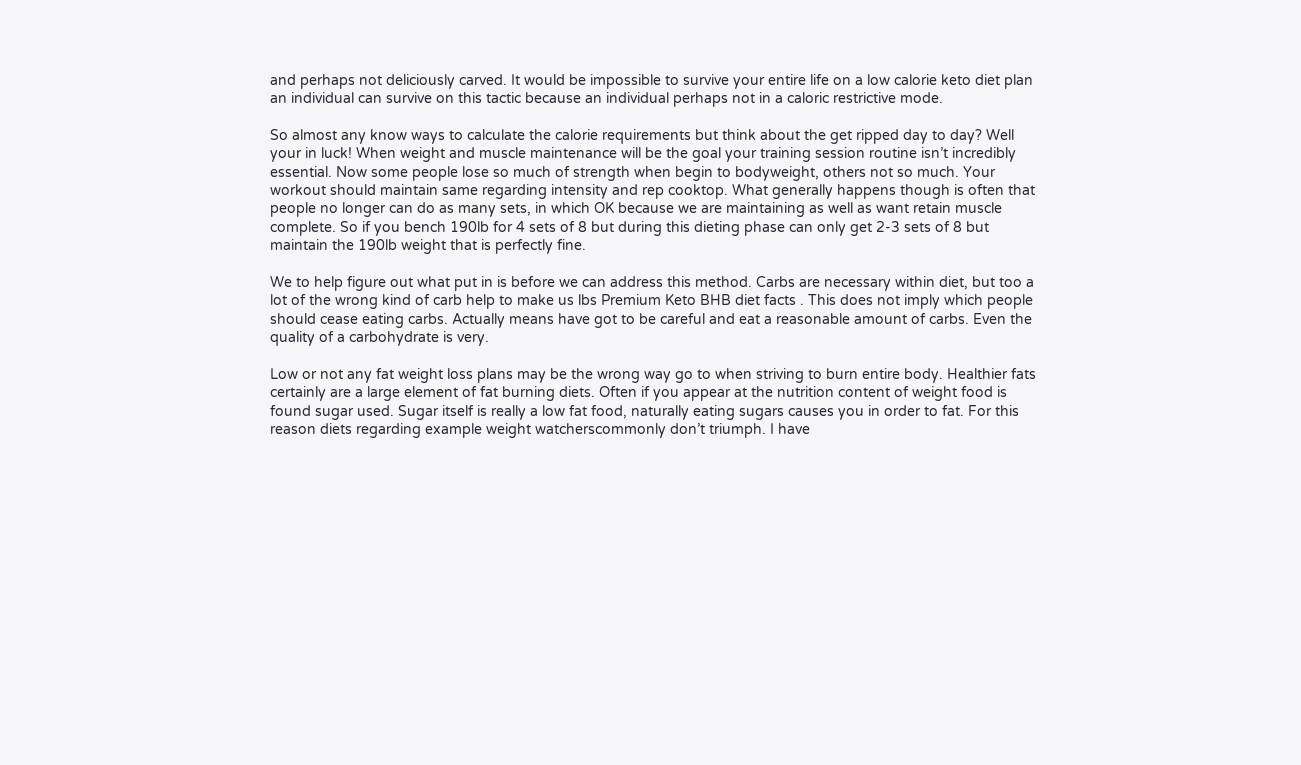and perhaps not deliciously carved. It would be impossible to survive your entire life on a low calorie keto diet plan an individual can survive on this tactic because an individual perhaps not in a caloric restrictive mode.

So almost any know ways to calculate the calorie requirements but think about the get ripped day to day? Well your in luck! When weight and muscle maintenance will be the goal your training session routine isn’t incredibly essential. Now some people lose so much of strength when begin to bodyweight, others not so much. Your workout should maintain same regarding intensity and rep cooktop. What generally happens though is often that people no longer can do as many sets, in which OK because we are maintaining as well as want retain muscle complete. So if you bench 190lb for 4 sets of 8 but during this dieting phase can only get 2-3 sets of 8 but maintain the 190lb weight that is perfectly fine.

We to help figure out what put in is before we can address this method. Carbs are necessary within diet, but too a lot of the wrong kind of carb help to make us lbs Premium Keto BHB diet facts . This does not imply which people should cease eating carbs. Actually means have got to be careful and eat a reasonable amount of carbs. Even the quality of a carbohydrate is very.

Low or not any fat weight loss plans may be the wrong way go to when striving to burn entire body. Healthier fats certainly are a large element of fat burning diets. Often if you appear at the nutrition content of weight food is found sugar used. Sugar itself is really a low fat food, naturally eating sugars causes you in order to fat. For this reason diets regarding example weight watcherscommonly don’t triumph. I have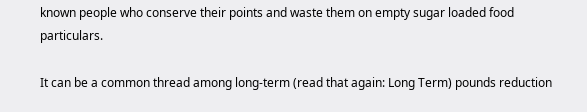known people who conserve their points and waste them on empty sugar loaded food particulars.

It can be a common thread among long-term (read that again: Long Term) pounds reduction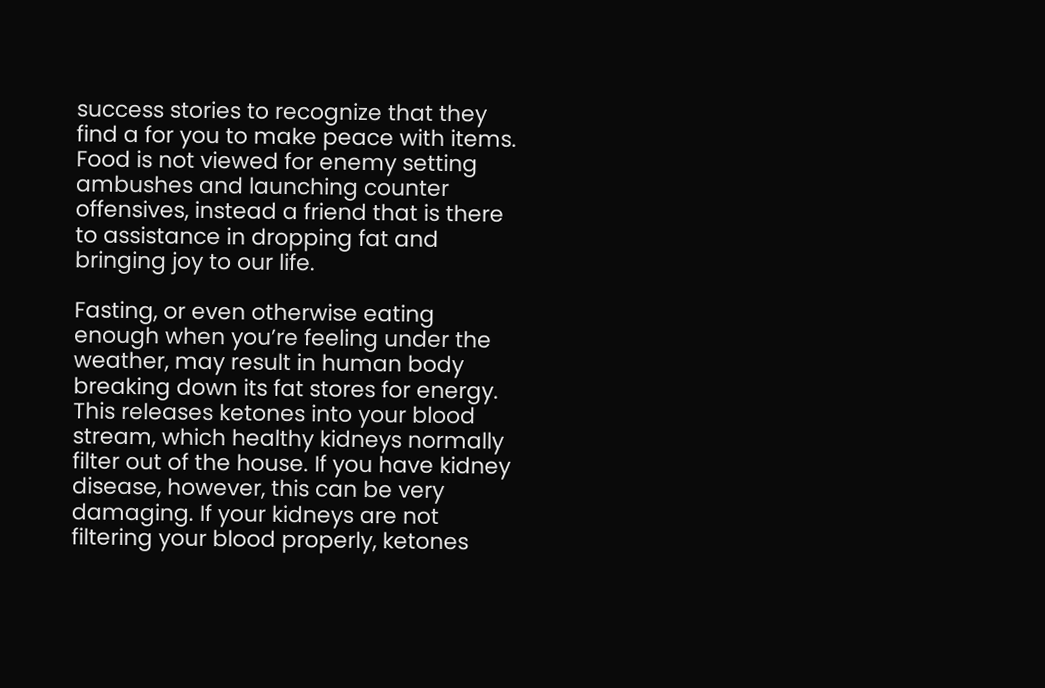success stories to recognize that they find a for you to make peace with items. Food is not viewed for enemy setting ambushes and launching counter offensives, instead a friend that is there to assistance in dropping fat and bringing joy to our life.

Fasting, or even otherwise eating enough when you’re feeling under the weather, may result in human body breaking down its fat stores for energy. This releases ketones into your blood stream, which healthy kidneys normally filter out of the house. If you have kidney disease, however, this can be very damaging. If your kidneys are not filtering your blood properly, ketones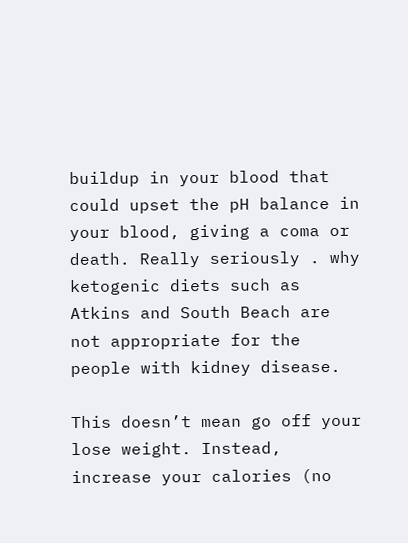buildup in your blood that could upset the pH balance in your blood, giving a coma or death. Really seriously . why ketogenic diets such as Atkins and South Beach are not appropriate for the people with kidney disease.

This doesn’t mean go off your lose weight. Instead, increase your calories (no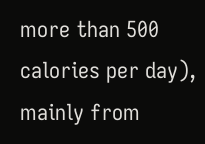more than 500 calories per day), mainly from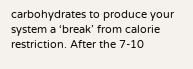carbohydrates to produce your system a ‘break’ from calorie restriction. After the 7-10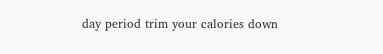day period trim your calories down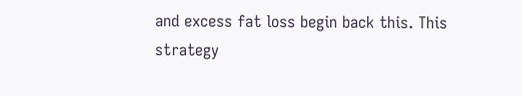and excess fat loss begin back this. This strategy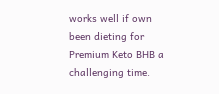works well if own been dieting for Premium Keto BHB a challenging time.